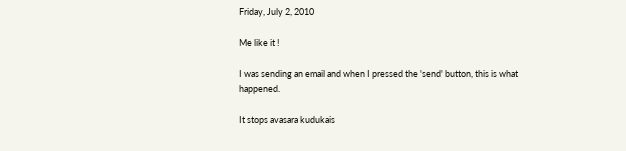Friday, July 2, 2010

Me like it !

I was sending an email and when I pressed the 'send' button, this is what happened.

It stops avasara kudukais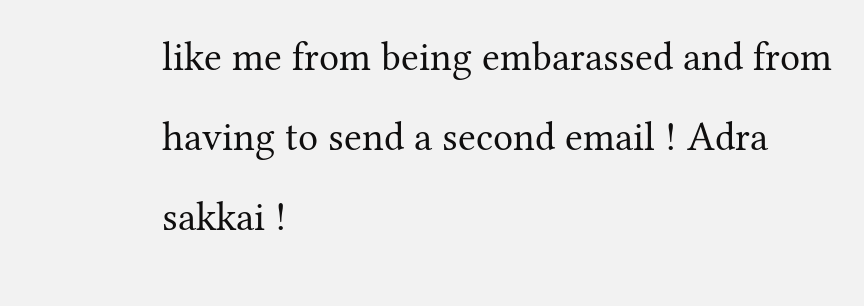like me from being embarassed and from having to send a second email ! Adra sakkai !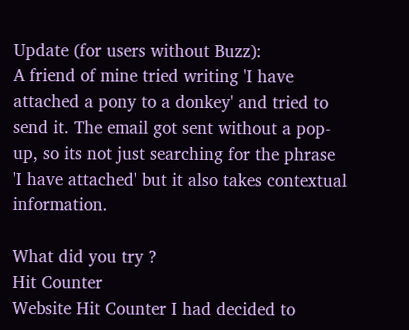Update (for users without Buzz):
A friend of mine tried writing 'I have attached a pony to a donkey' and tried to send it. The email got sent without a pop-up, so its not just searching for the phrase 'I have attached' but it also takes contextual information.

What did you try ?
Hit Counter
Website Hit Counter I had decided to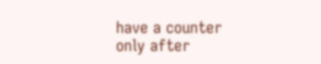have a counter only after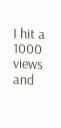I hit a 1000 views and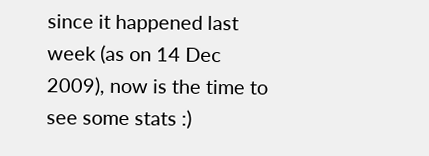since it happened last week (as on 14 Dec 2009), now is the time to see some stats :)